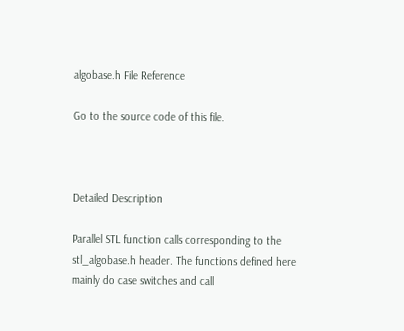algobase.h File Reference

Go to the source code of this file.



Detailed Description

Parallel STL function calls corresponding to the stl_algobase.h header. The functions defined here mainly do case switches and call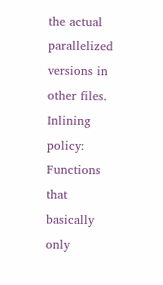the actual parallelized versions in other files. Inlining policy: Functions that basically only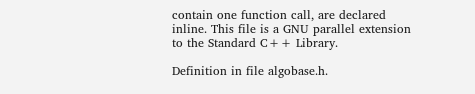contain one function call, are declared inline. This file is a GNU parallel extension to the Standard C++ Library.

Definition in file algobase.h.